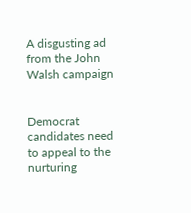A disgusting ad from the John Walsh campaign


Democrat candidates need to appeal to the nurturing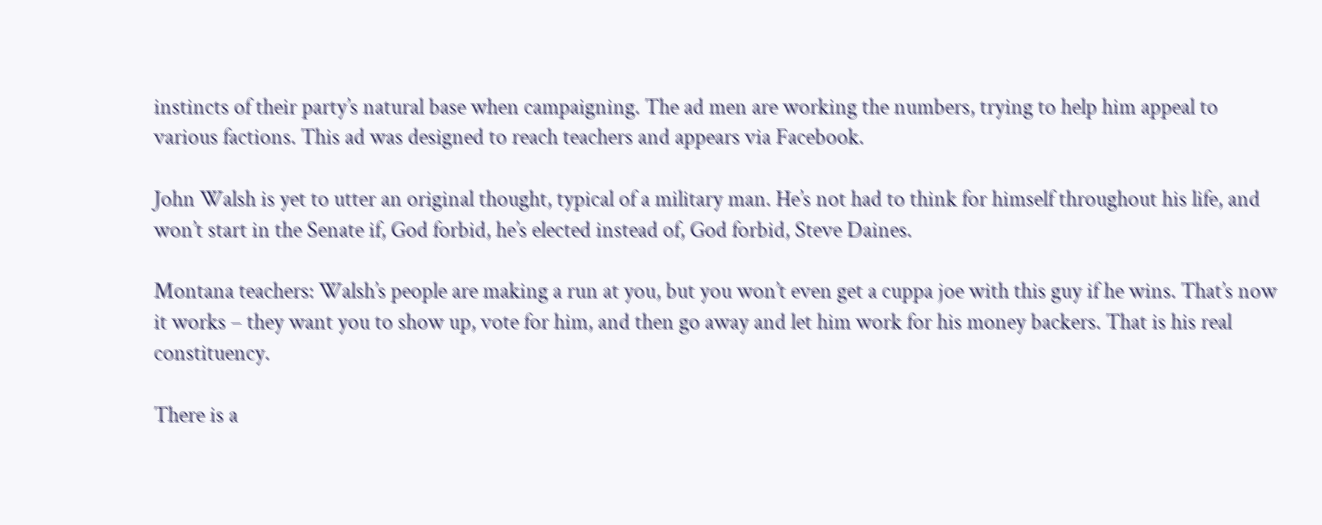instincts of their party’s natural base when campaigning. The ad men are working the numbers, trying to help him appeal to various factions. This ad was designed to reach teachers and appears via Facebook.

John Walsh is yet to utter an original thought, typical of a military man. He’s not had to think for himself throughout his life, and won’t start in the Senate if, God forbid, he’s elected instead of, God forbid, Steve Daines.

Montana teachers: Walsh’s people are making a run at you, but you won’t even get a cuppa joe with this guy if he wins. That’s now it works – they want you to show up, vote for him, and then go away and let him work for his money backers. That is his real constituency.

There is a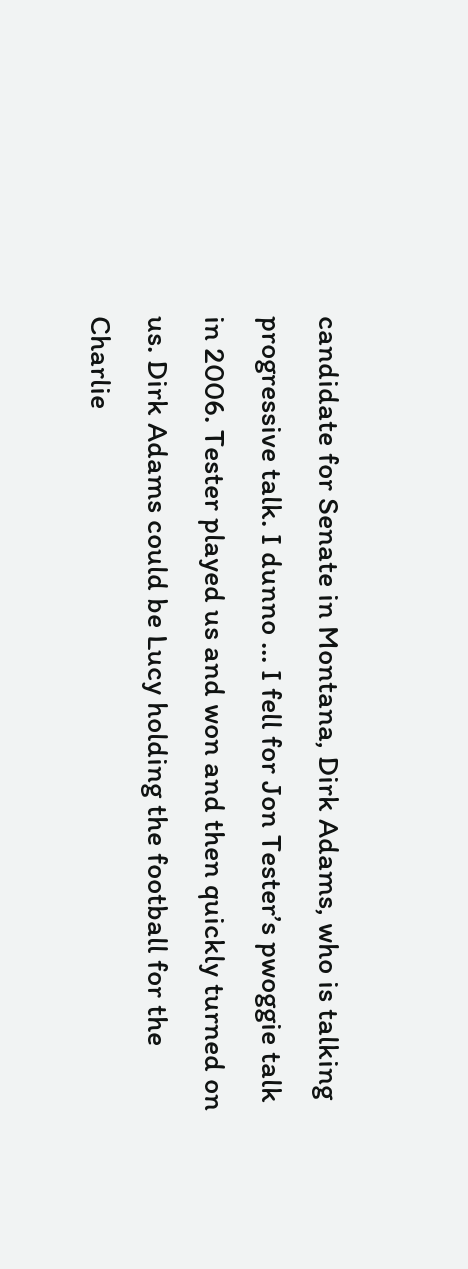candidate for Senate in Montana, Dirk Adams, who is talking progressive talk. I dunno … I fell for Jon Tester’s pwoggie talk in 2006. Tester played us and won and then quickly turned on us. Dirk Adams could be Lucy holding the football for the Charlie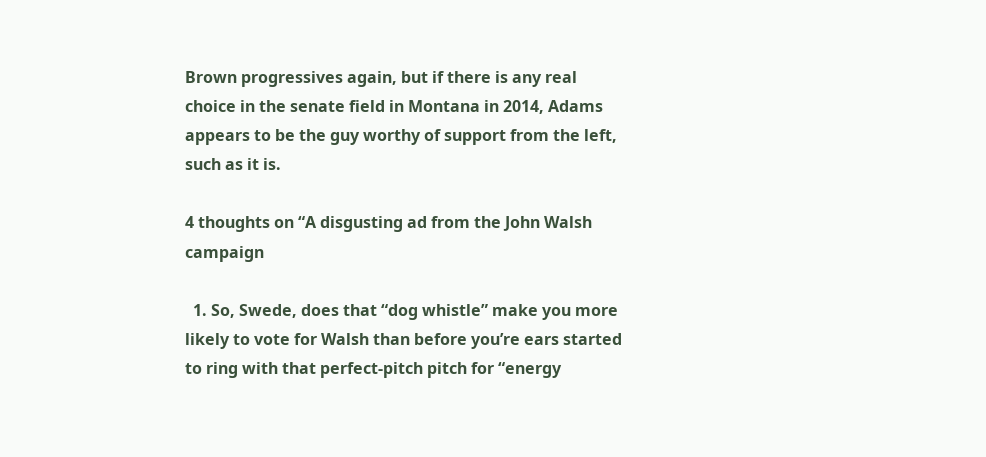Brown progressives again, but if there is any real choice in the senate field in Montana in 2014, Adams appears to be the guy worthy of support from the left, such as it is.

4 thoughts on “A disgusting ad from the John Walsh campaign

  1. So, Swede, does that “dog whistle” make you more likely to vote for Walsh than before you’re ears started to ring with that perfect-pitch pitch for “energy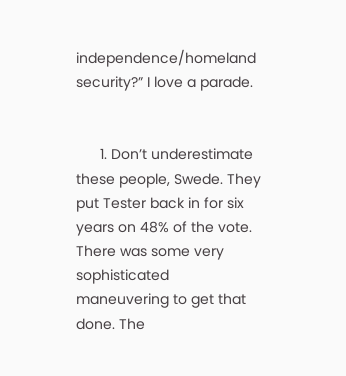independence/homeland security?” I love a parade.


      1. Don’t underestimate these people, Swede. They put Tester back in for six years on 48% of the vote. There was some very sophisticated maneuvering to get that done. The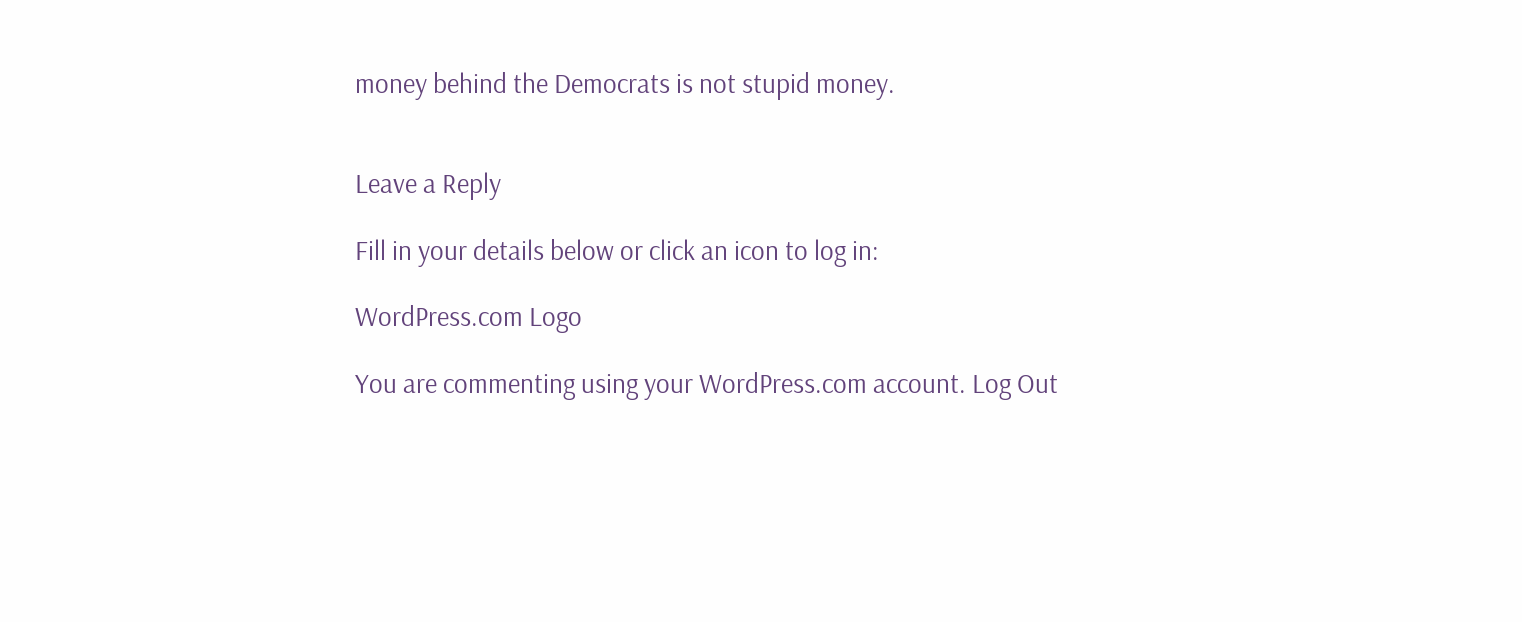money behind the Democrats is not stupid money.


Leave a Reply

Fill in your details below or click an icon to log in:

WordPress.com Logo

You are commenting using your WordPress.com account. Log Out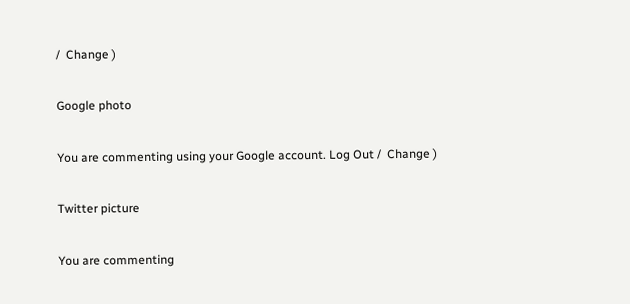/  Change )

Google photo

You are commenting using your Google account. Log Out /  Change )

Twitter picture

You are commenting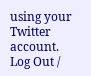using your Twitter account. Log Out /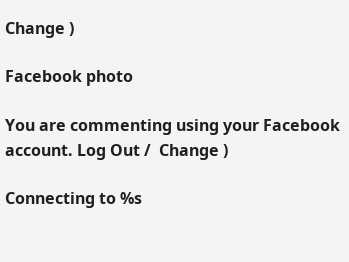Change )

Facebook photo

You are commenting using your Facebook account. Log Out /  Change )

Connecting to %s